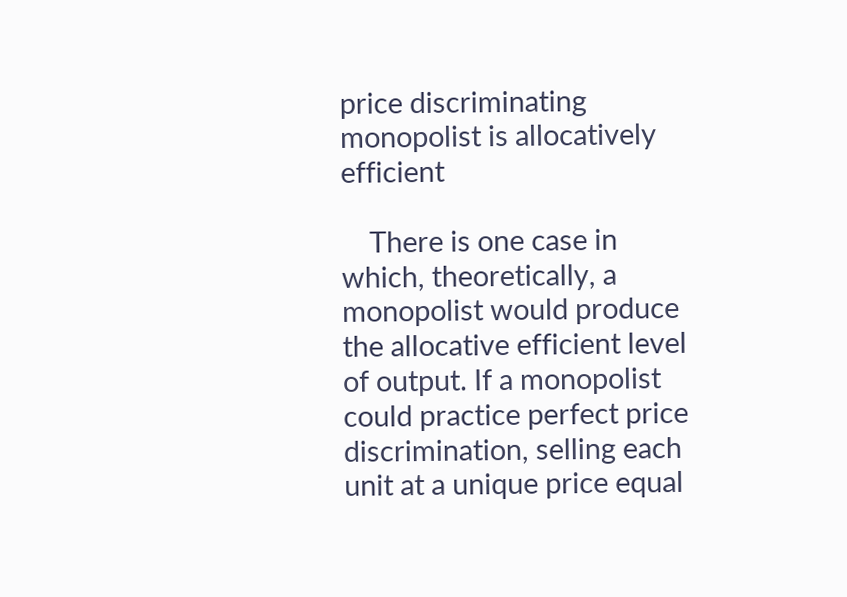price discriminating monopolist is allocatively efficient

    There is one case in which, theoretically, a monopolist would produce the allocative efficient level of output. If a monopolist could practice perfect price discrimination, selling each unit at a unique price equal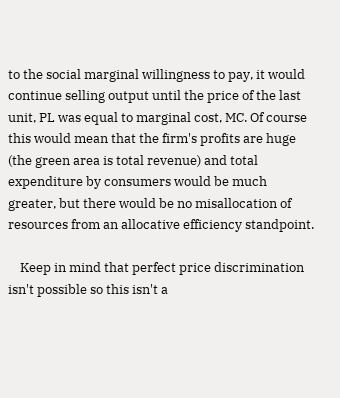to the social marginal willingness to pay, it would continue selling output until the price of the last unit, PL was equal to marginal cost, MC. Of course this would mean that the firm's profits are huge (the green area is total revenue) and total expenditure by consumers would be much greater, but there would be no misallocation of resources from an allocative efficiency standpoint.

    Keep in mind that perfect price discrimination isn't possible so this isn't a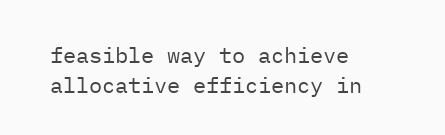feasible way to achieve allocative efficiency in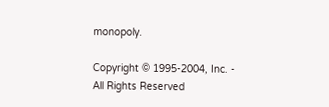monopoly.

Copyright © 1995-2004, Inc. - All Rights Reserved